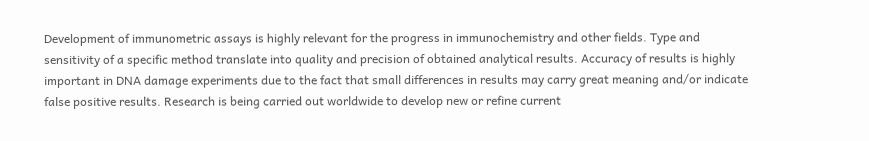Development of immunometric assays is highly relevant for the progress in immunochemistry and other fields. Type and sensitivity of a specific method translate into quality and precision of obtained analytical results. Accuracy of results is highly important in DNA damage experiments due to the fact that small differences in results may carry great meaning and/or indicate false positive results. Research is being carried out worldwide to develop new or refine current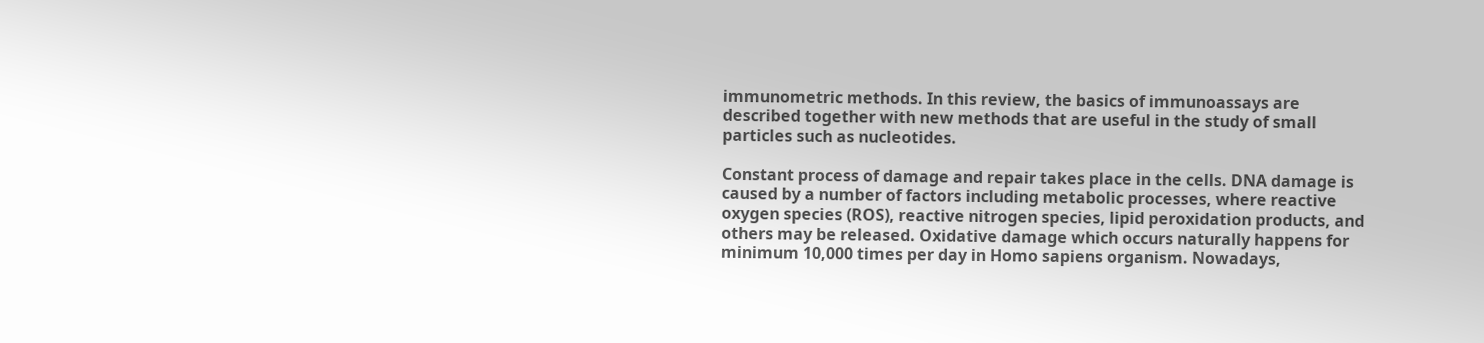immunometric methods. In this review, the basics of immunoassays are described together with new methods that are useful in the study of small particles such as nucleotides.

Constant process of damage and repair takes place in the cells. DNA damage is caused by a number of factors including metabolic processes, where reactive oxygen species (ROS), reactive nitrogen species, lipid peroxidation products, and others may be released. Oxidative damage which occurs naturally happens for minimum 10,000 times per day in Homo sapiens organism. Nowadays,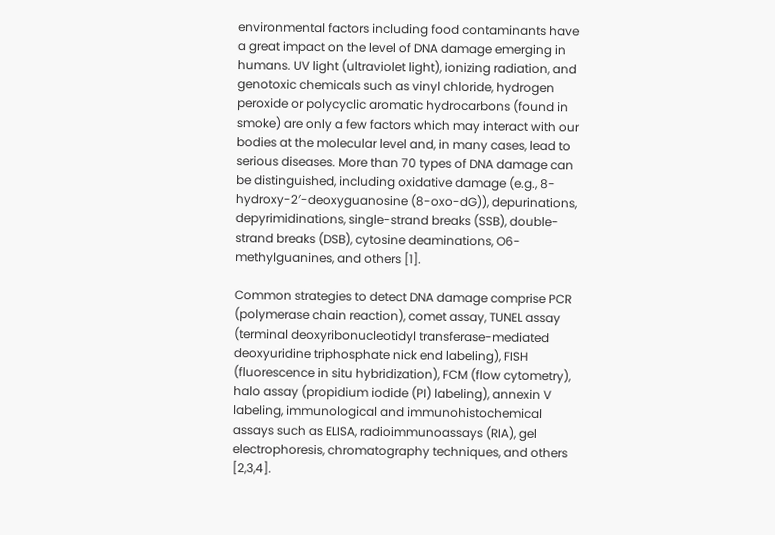environmental factors including food contaminants have a great impact on the level of DNA damage emerging in humans. UV light (ultraviolet light), ionizing radiation, and genotoxic chemicals such as vinyl chloride, hydrogen peroxide or polycyclic aromatic hydrocarbons (found in smoke) are only a few factors which may interact with our bodies at the molecular level and, in many cases, lead to serious diseases. More than 70 types of DNA damage can be distinguished, including oxidative damage (e.g., 8-hydroxy-2′-deoxyguanosine (8-oxo-dG)), depurinations, depyrimidinations, single-strand breaks (SSB), double-strand breaks (DSB), cytosine deaminations, O6-methylguanines, and others [1].

Common strategies to detect DNA damage comprise PCR (polymerase chain reaction), comet assay, TUNEL assay (terminal deoxyribonucleotidyl transferase-mediated deoxyuridine triphosphate nick end labeling), FISH (fluorescence in situ hybridization), FCM (flow cytometry), halo assay (propidium iodide (PI) labeling), annexin V labeling, immunological and immunohistochemical assays such as ELISA, radioimmunoassays (RIA), gel electrophoresis, chromatography techniques, and others [2,3,4].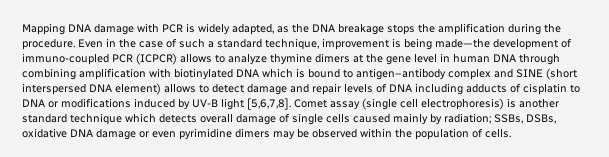Mapping DNA damage with PCR is widely adapted, as the DNA breakage stops the amplification during the procedure. Even in the case of such a standard technique, improvement is being made—the development of immuno-coupled PCR (ICPCR) allows to analyze thymine dimers at the gene level in human DNA through combining amplification with biotinylated DNA which is bound to antigen–antibody complex and SINE (short interspersed DNA element) allows to detect damage and repair levels of DNA including adducts of cisplatin to DNA or modifications induced by UV-B light [5,6,7,8]. Comet assay (single cell electrophoresis) is another standard technique which detects overall damage of single cells caused mainly by radiation; SSBs, DSBs, oxidative DNA damage or even pyrimidine dimers may be observed within the population of cells.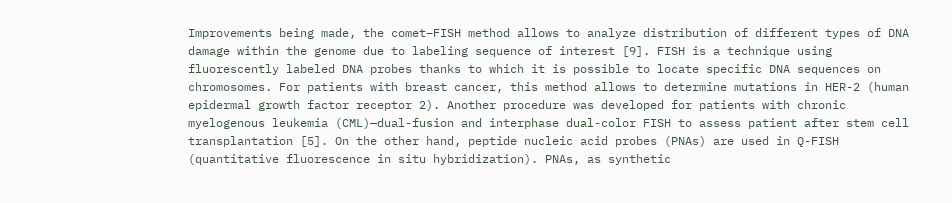Improvements being made, the comet–FISH method allows to analyze distribution of different types of DNA damage within the genome due to labeling sequence of interest [9]. FISH is a technique using fluorescently labeled DNA probes thanks to which it is possible to locate specific DNA sequences on chromosomes. For patients with breast cancer, this method allows to determine mutations in HER-2 (human epidermal growth factor receptor 2). Another procedure was developed for patients with chronic myelogenous leukemia (CML)—dual-fusion and interphase dual-color FISH to assess patient after stem cell transplantation [5]. On the other hand, peptide nucleic acid probes (PNAs) are used in Q-FISH (quantitative fluorescence in situ hybridization). PNAs, as synthetic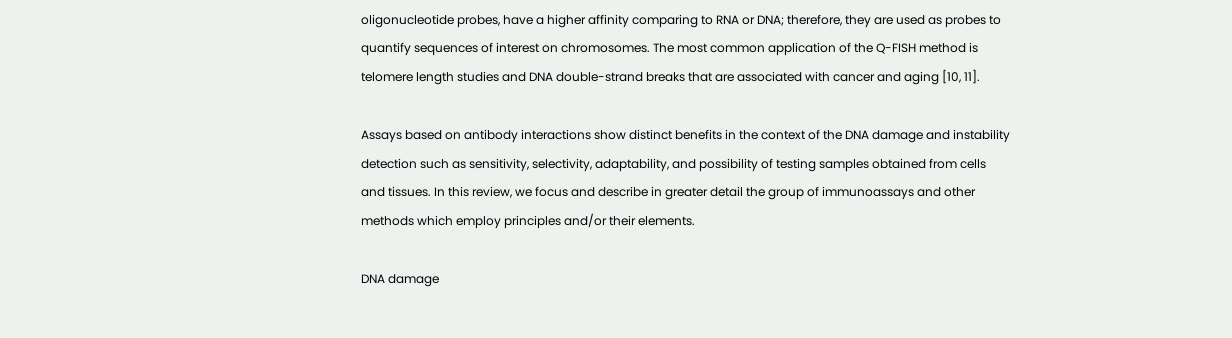oligonucleotide probes, have a higher affinity comparing to RNA or DNA; therefore, they are used as probes to quantify sequences of interest on chromosomes. The most common application of the Q-FISH method is telomere length studies and DNA double-strand breaks that are associated with cancer and aging [10, 11].

Assays based on antibody interactions show distinct benefits in the context of the DNA damage and instability detection such as sensitivity, selectivity, adaptability, and possibility of testing samples obtained from cells and tissues. In this review, we focus and describe in greater detail the group of immunoassays and other methods which employ principles and/or their elements.

DNA damage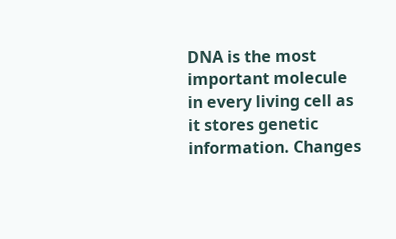DNA is the most important molecule in every living cell as it stores genetic information. Changes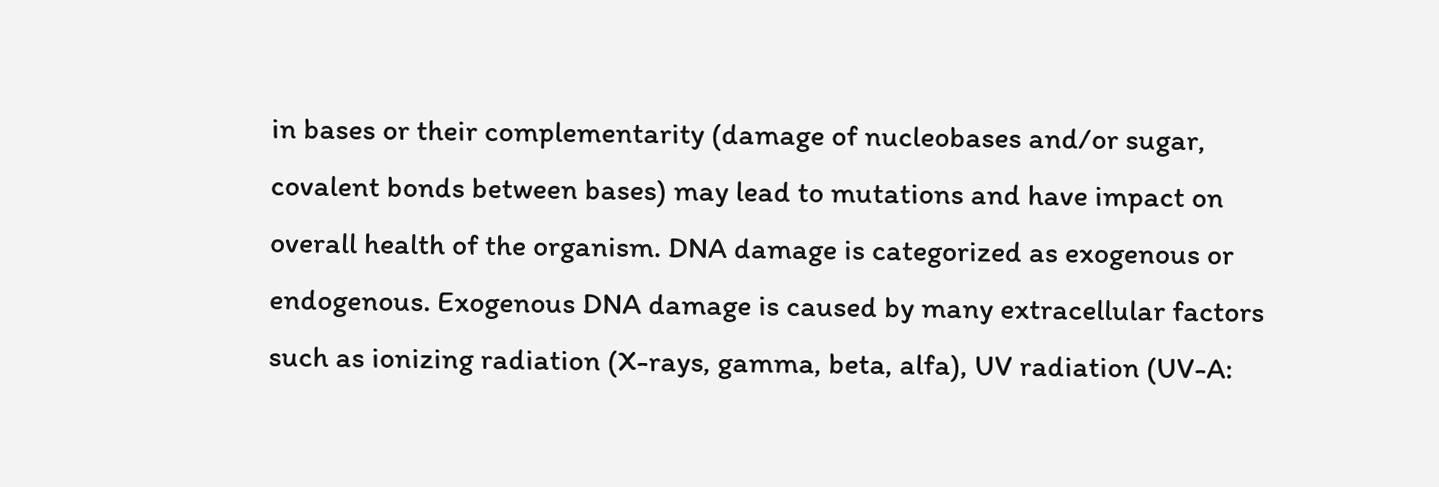in bases or their complementarity (damage of nucleobases and/or sugar, covalent bonds between bases) may lead to mutations and have impact on overall health of the organism. DNA damage is categorized as exogenous or endogenous. Exogenous DNA damage is caused by many extracellular factors such as ionizing radiation (X-rays, gamma, beta, alfa), UV radiation (UV-A: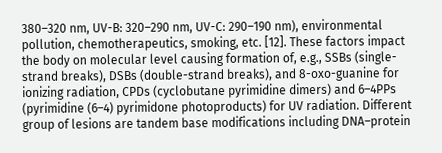380–320 nm, UV-B: 320–290 nm, UV-C: 290–190 nm), environmental pollution, chemotherapeutics, smoking, etc. [12]. These factors impact the body on molecular level causing formation of, e.g., SSBs (single-strand breaks), DSBs (double-strand breaks), and 8-oxo-guanine for ionizing radiation, CPDs (cyclobutane pyrimidine dimers) and 6–4PPs (pyrimidine (6–4) pyrimidone photoproducts) for UV radiation. Different group of lesions are tandem base modifications including DNA–protein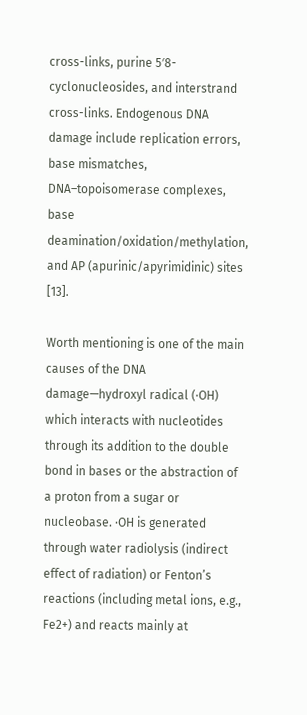cross-links, purine 5′8-cyclonucleosides, and interstrand cross-links. Endogenous DNA damage include replication errors, base mismatches, DNA–topoisomerase complexes, base deamination/oxidation/methylation, and AP (apurinic/apyrimidinic) sites [13].

Worth mentioning is one of the main causes of the DNA damage—hydroxyl radical (·OH) which interacts with nucleotides through its addition to the double bond in bases or the abstraction of a proton from a sugar or nucleobase. ·OH is generated through water radiolysis (indirect effect of radiation) or Fenton’s reactions (including metal ions, e.g., Fe2+) and reacts mainly at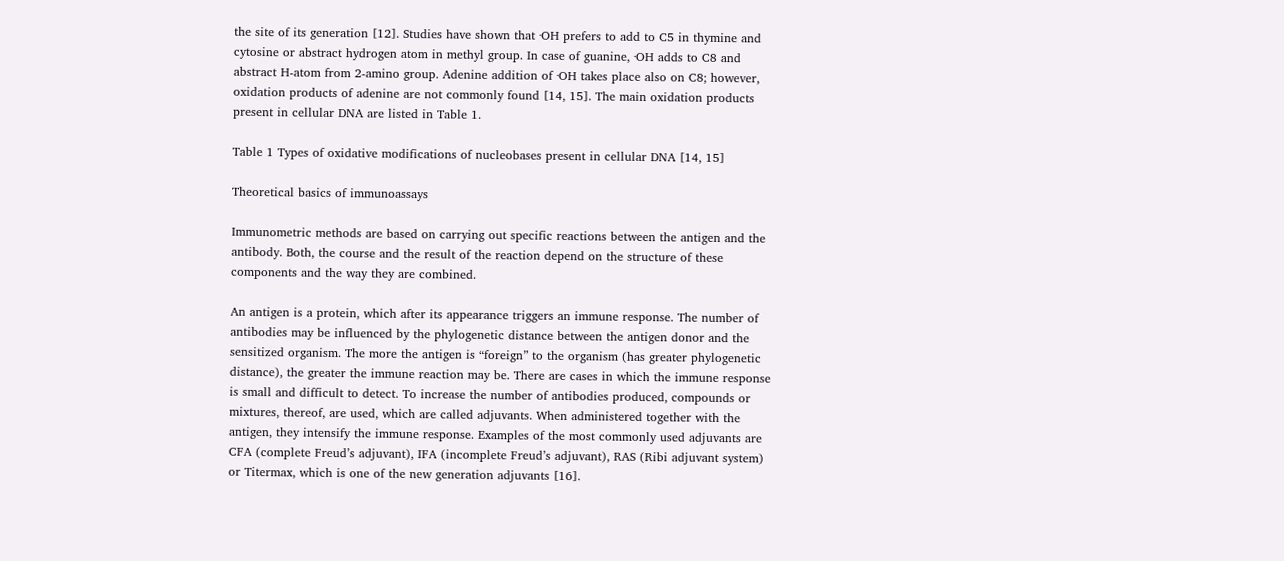the site of its generation [12]. Studies have shown that ·OH prefers to add to C5 in thymine and cytosine or abstract hydrogen atom in methyl group. In case of guanine, ·OH adds to C8 and abstract H-atom from 2-amino group. Adenine addition of ·OH takes place also on C8; however, oxidation products of adenine are not commonly found [14, 15]. The main oxidation products present in cellular DNA are listed in Table 1.

Table 1 Types of oxidative modifications of nucleobases present in cellular DNA [14, 15]

Theoretical basics of immunoassays

Immunometric methods are based on carrying out specific reactions between the antigen and the antibody. Both, the course and the result of the reaction depend on the structure of these components and the way they are combined.

An antigen is a protein, which after its appearance triggers an immune response. The number of antibodies may be influenced by the phylogenetic distance between the antigen donor and the sensitized organism. The more the antigen is “foreign” to the organism (has greater phylogenetic distance), the greater the immune reaction may be. There are cases in which the immune response is small and difficult to detect. To increase the number of antibodies produced, compounds or mixtures, thereof, are used, which are called adjuvants. When administered together with the antigen, they intensify the immune response. Examples of the most commonly used adjuvants are CFA (complete Freud’s adjuvant), IFA (incomplete Freud’s adjuvant), RAS (Ribi adjuvant system) or Titermax, which is one of the new generation adjuvants [16].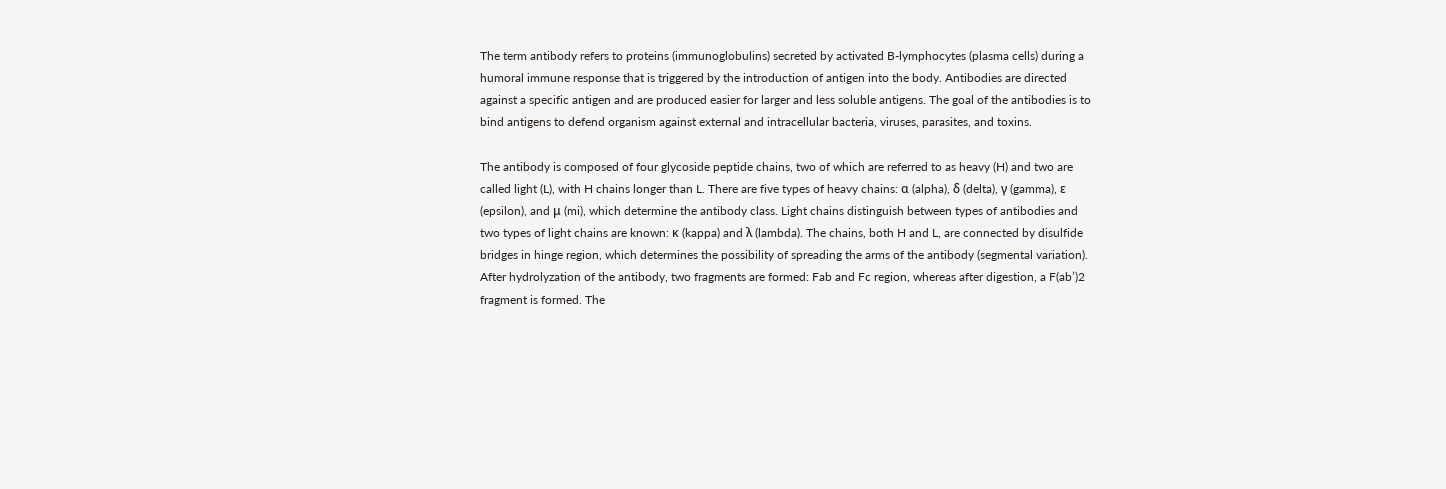The term antibody refers to proteins (immunoglobulins) secreted by activated B-lymphocytes (plasma cells) during a humoral immune response that is triggered by the introduction of antigen into the body. Antibodies are directed against a specific antigen and are produced easier for larger and less soluble antigens. The goal of the antibodies is to bind antigens to defend organism against external and intracellular bacteria, viruses, parasites, and toxins.

The antibody is composed of four glycoside peptide chains, two of which are referred to as heavy (H) and two are called light (L), with H chains longer than L. There are five types of heavy chains: α (alpha), δ (delta), γ (gamma), ε (epsilon), and μ (mi), which determine the antibody class. Light chains distinguish between types of antibodies and two types of light chains are known: κ (kappa) and λ (lambda). The chains, both H and L, are connected by disulfide bridges in hinge region, which determines the possibility of spreading the arms of the antibody (segmental variation). After hydrolyzation of the antibody, two fragments are formed: Fab and Fc region, whereas after digestion, a F(ab’)2 fragment is formed. The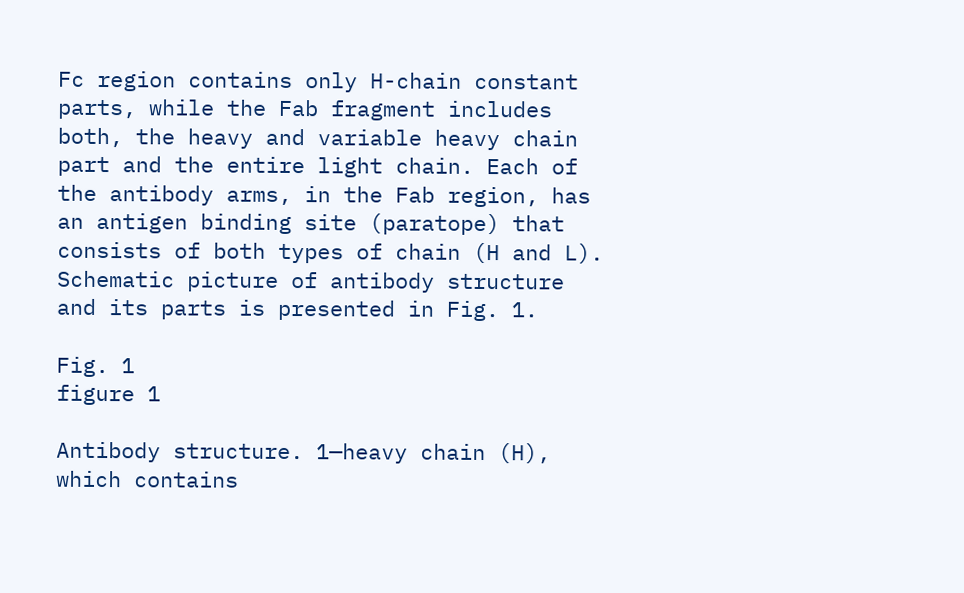Fc region contains only H-chain constant parts, while the Fab fragment includes both, the heavy and variable heavy chain part and the entire light chain. Each of the antibody arms, in the Fab region, has an antigen binding site (paratope) that consists of both types of chain (H and L). Schematic picture of antibody structure and its parts is presented in Fig. 1.

Fig. 1
figure 1

Antibody structure. 1—heavy chain (H), which contains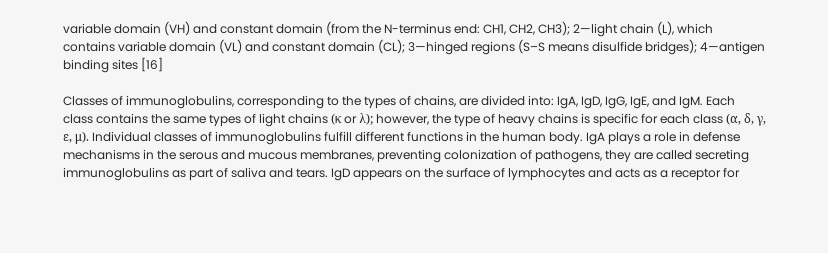variable domain (VH) and constant domain (from the N-terminus end: CH1, CH2, CH3); 2—light chain (L), which contains variable domain (VL) and constant domain (CL); 3—hinged regions (S–S means disulfide bridges); 4—antigen binding sites [16]

Classes of immunoglobulins, corresponding to the types of chains, are divided into: IgA, IgD, IgG, IgE, and IgM. Each class contains the same types of light chains (κ or λ); however, the type of heavy chains is specific for each class (α, δ, γ, ε, μ). Individual classes of immunoglobulins fulfill different functions in the human body. IgA plays a role in defense mechanisms in the serous and mucous membranes, preventing colonization of pathogens, they are called secreting immunoglobulins as part of saliva and tears. IgD appears on the surface of lymphocytes and acts as a receptor for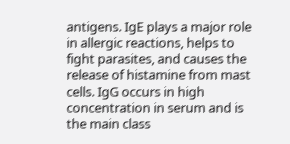antigens. IgE plays a major role in allergic reactions, helps to fight parasites, and causes the release of histamine from mast cells. IgG occurs in high concentration in serum and is the main class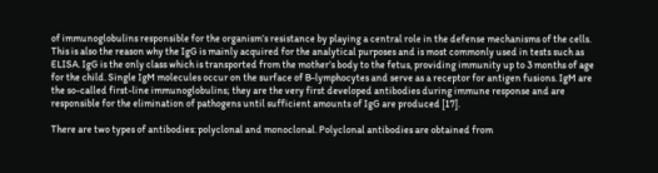of immunoglobulins responsible for the organism’s resistance by playing a central role in the defense mechanisms of the cells. This is also the reason why the IgG is mainly acquired for the analytical purposes and is most commonly used in tests such as ELISA. IgG is the only class which is transported from the mother’s body to the fetus, providing immunity up to 3 months of age for the child. Single IgM molecules occur on the surface of B-lymphocytes and serve as a receptor for antigen fusions. IgM are the so-called first-line immunoglobulins; they are the very first developed antibodies during immune response and are responsible for the elimination of pathogens until sufficient amounts of IgG are produced [17].

There are two types of antibodies: polyclonal and monoclonal. Polyclonal antibodies are obtained from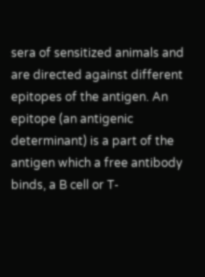sera of sensitized animals and are directed against different epitopes of the antigen. An epitope (an antigenic determinant) is a part of the antigen which a free antibody binds, a B cell or T-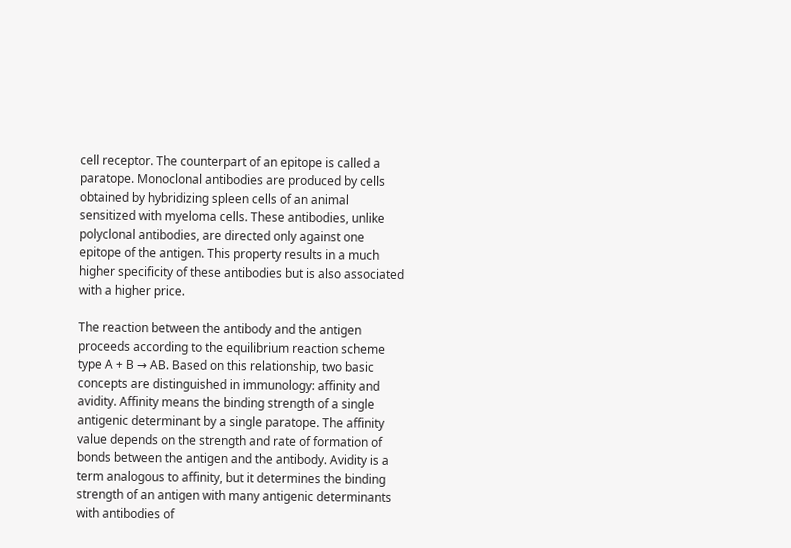cell receptor. The counterpart of an epitope is called a paratope. Monoclonal antibodies are produced by cells obtained by hybridizing spleen cells of an animal sensitized with myeloma cells. These antibodies, unlike polyclonal antibodies, are directed only against one epitope of the antigen. This property results in a much higher specificity of these antibodies but is also associated with a higher price.

The reaction between the antibody and the antigen proceeds according to the equilibrium reaction scheme type A + B → AB. Based on this relationship, two basic concepts are distinguished in immunology: affinity and avidity. Affinity means the binding strength of a single antigenic determinant by a single paratope. The affinity value depends on the strength and rate of formation of bonds between the antigen and the antibody. Avidity is a term analogous to affinity, but it determines the binding strength of an antigen with many antigenic determinants with antibodies of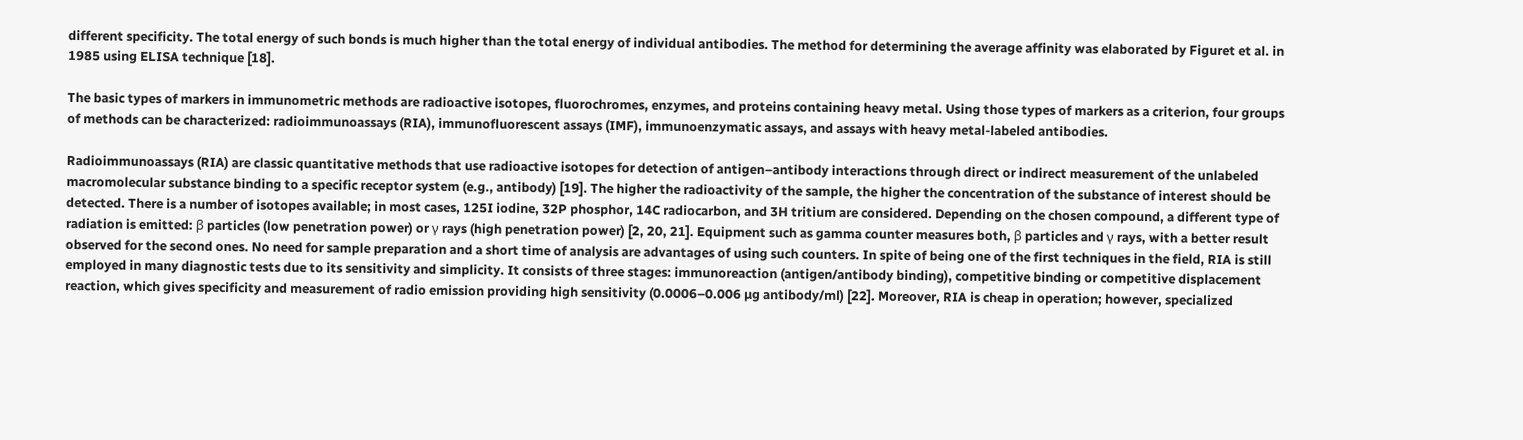different specificity. The total energy of such bonds is much higher than the total energy of individual antibodies. The method for determining the average affinity was elaborated by Figuret et al. in 1985 using ELISA technique [18].

The basic types of markers in immunometric methods are radioactive isotopes, fluorochromes, enzymes, and proteins containing heavy metal. Using those types of markers as a criterion, four groups of methods can be characterized: radioimmunoassays (RIA), immunofluorescent assays (IMF), immunoenzymatic assays, and assays with heavy metal-labeled antibodies.

Radioimmunoassays (RIA) are classic quantitative methods that use radioactive isotopes for detection of antigen–antibody interactions through direct or indirect measurement of the unlabeled macromolecular substance binding to a specific receptor system (e.g., antibody) [19]. The higher the radioactivity of the sample, the higher the concentration of the substance of interest should be detected. There is a number of isotopes available; in most cases, 125I iodine, 32P phosphor, 14C radiocarbon, and 3H tritium are considered. Depending on the chosen compound, a different type of radiation is emitted: β particles (low penetration power) or γ rays (high penetration power) [2, 20, 21]. Equipment such as gamma counter measures both, β particles and γ rays, with a better result observed for the second ones. No need for sample preparation and a short time of analysis are advantages of using such counters. In spite of being one of the first techniques in the field, RIA is still employed in many diagnostic tests due to its sensitivity and simplicity. It consists of three stages: immunoreaction (antigen/antibody binding), competitive binding or competitive displacement reaction, which gives specificity and measurement of radio emission providing high sensitivity (0.0006–0.006 µg antibody/ml) [22]. Moreover, RIA is cheap in operation; however, specialized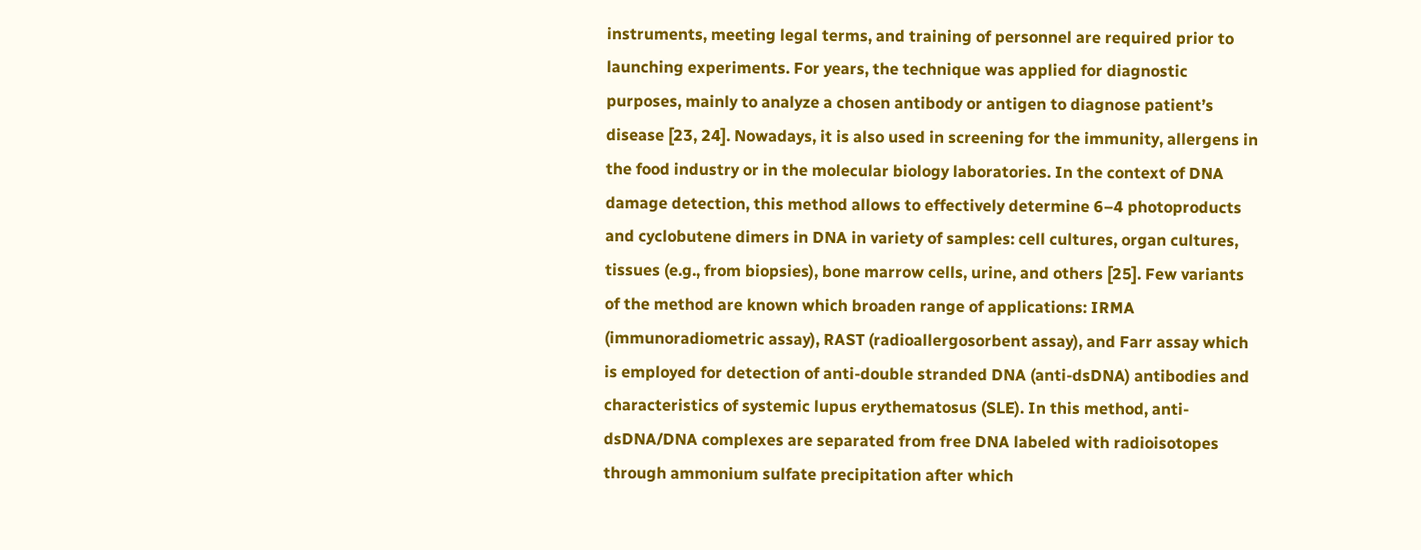instruments, meeting legal terms, and training of personnel are required prior to launching experiments. For years, the technique was applied for diagnostic purposes, mainly to analyze a chosen antibody or antigen to diagnose patient’s disease [23, 24]. Nowadays, it is also used in screening for the immunity, allergens in the food industry or in the molecular biology laboratories. In the context of DNA damage detection, this method allows to effectively determine 6–4 photoproducts and cyclobutene dimers in DNA in variety of samples: cell cultures, organ cultures, tissues (e.g., from biopsies), bone marrow cells, urine, and others [25]. Few variants of the method are known which broaden range of applications: IRMA (immunoradiometric assay), RAST (radioallergosorbent assay), and Farr assay which is employed for detection of anti-double stranded DNA (anti-dsDNA) antibodies and characteristics of systemic lupus erythematosus (SLE). In this method, anti-dsDNA/DNA complexes are separated from free DNA labeled with radioisotopes through ammonium sulfate precipitation after which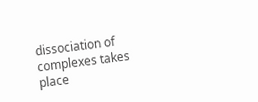dissociation of complexes takes place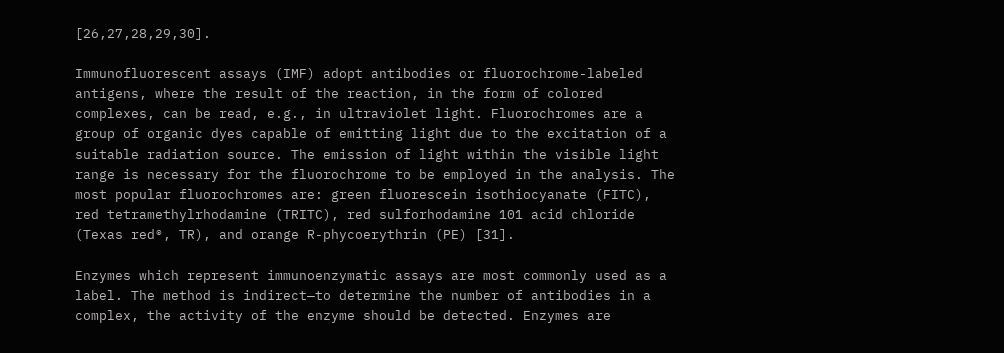[26,27,28,29,30].

Immunofluorescent assays (IMF) adopt antibodies or fluorochrome-labeled antigens, where the result of the reaction, in the form of colored complexes, can be read, e.g., in ultraviolet light. Fluorochromes are a group of organic dyes capable of emitting light due to the excitation of a suitable radiation source. The emission of light within the visible light range is necessary for the fluorochrome to be employed in the analysis. The most popular fluorochromes are: green fluorescein isothiocyanate (FITC), red tetramethylrhodamine (TRITC), red sulforhodamine 101 acid chloride (Texas red®, TR), and orange R-phycoerythrin (PE) [31].

Enzymes which represent immunoenzymatic assays are most commonly used as a label. The method is indirect—to determine the number of antibodies in a complex, the activity of the enzyme should be detected. Enzymes are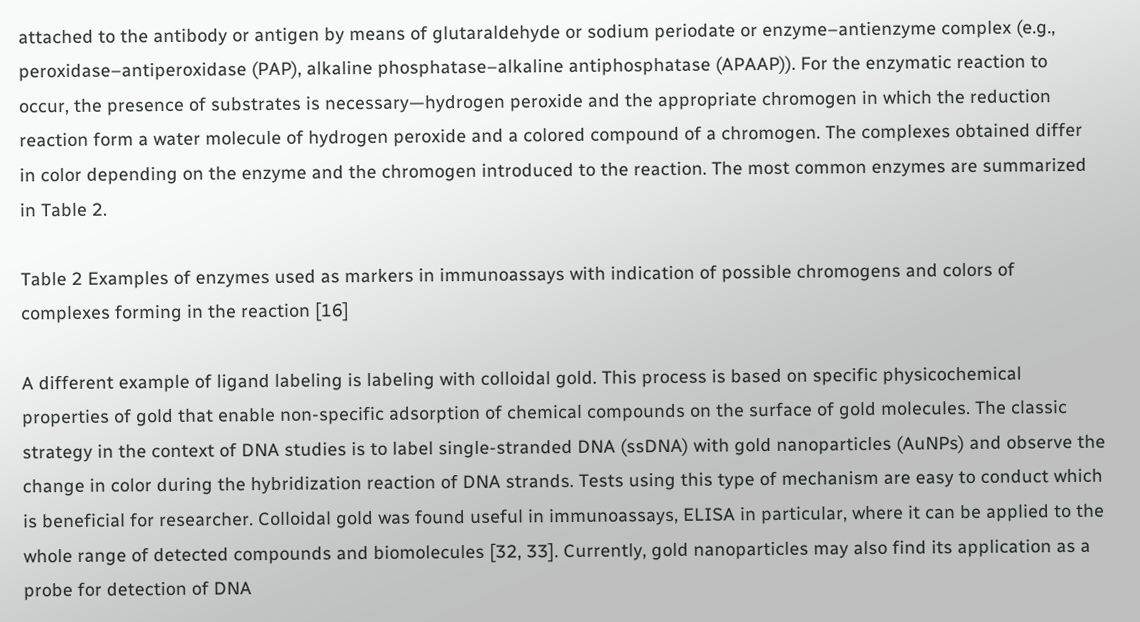attached to the antibody or antigen by means of glutaraldehyde or sodium periodate or enzyme–antienzyme complex (e.g., peroxidase–antiperoxidase (PAP), alkaline phosphatase–alkaline antiphosphatase (APAAP)). For the enzymatic reaction to occur, the presence of substrates is necessary—hydrogen peroxide and the appropriate chromogen in which the reduction reaction form a water molecule of hydrogen peroxide and a colored compound of a chromogen. The complexes obtained differ in color depending on the enzyme and the chromogen introduced to the reaction. The most common enzymes are summarized in Table 2.

Table 2 Examples of enzymes used as markers in immunoassays with indication of possible chromogens and colors of complexes forming in the reaction [16]

A different example of ligand labeling is labeling with colloidal gold. This process is based on specific physicochemical properties of gold that enable non-specific adsorption of chemical compounds on the surface of gold molecules. The classic strategy in the context of DNA studies is to label single-stranded DNA (ssDNA) with gold nanoparticles (AuNPs) and observe the change in color during the hybridization reaction of DNA strands. Tests using this type of mechanism are easy to conduct which is beneficial for researcher. Colloidal gold was found useful in immunoassays, ELISA in particular, where it can be applied to the whole range of detected compounds and biomolecules [32, 33]. Currently, gold nanoparticles may also find its application as a probe for detection of DNA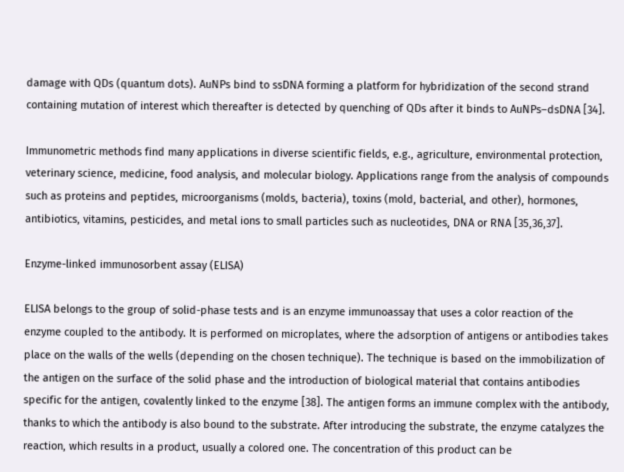damage with QDs (quantum dots). AuNPs bind to ssDNA forming a platform for hybridization of the second strand containing mutation of interest which thereafter is detected by quenching of QDs after it binds to AuNPs–dsDNA [34].

Immunometric methods find many applications in diverse scientific fields, e.g., agriculture, environmental protection, veterinary science, medicine, food analysis, and molecular biology. Applications range from the analysis of compounds such as proteins and peptides, microorganisms (molds, bacteria), toxins (mold, bacterial, and other), hormones, antibiotics, vitamins, pesticides, and metal ions to small particles such as nucleotides, DNA or RNA [35,36,37].

Enzyme-linked immunosorbent assay (ELISA)

ELISA belongs to the group of solid-phase tests and is an enzyme immunoassay that uses a color reaction of the enzyme coupled to the antibody. It is performed on microplates, where the adsorption of antigens or antibodies takes place on the walls of the wells (depending on the chosen technique). The technique is based on the immobilization of the antigen on the surface of the solid phase and the introduction of biological material that contains antibodies specific for the antigen, covalently linked to the enzyme [38]. The antigen forms an immune complex with the antibody, thanks to which the antibody is also bound to the substrate. After introducing the substrate, the enzyme catalyzes the reaction, which results in a product, usually a colored one. The concentration of this product can be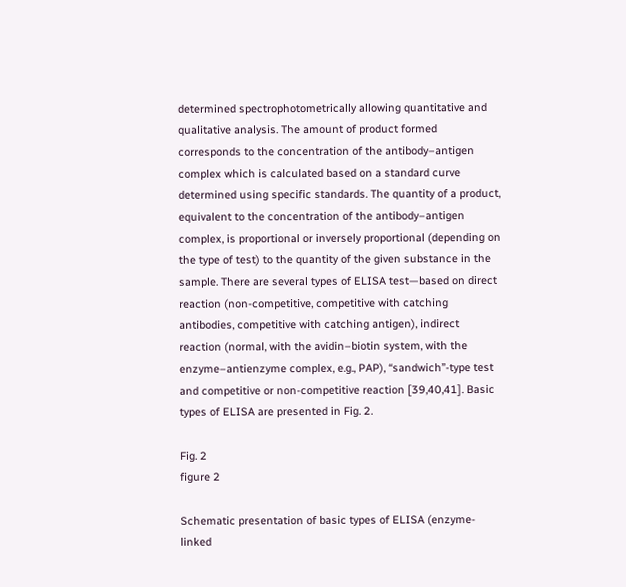determined spectrophotometrically allowing quantitative and qualitative analysis. The amount of product formed corresponds to the concentration of the antibody–antigen complex which is calculated based on a standard curve determined using specific standards. The quantity of a product, equivalent to the concentration of the antibody–antigen complex, is proportional or inversely proportional (depending on the type of test) to the quantity of the given substance in the sample. There are several types of ELISA test—based on direct reaction (non-competitive, competitive with catching antibodies, competitive with catching antigen), indirect reaction (normal, with the avidin–biotin system, with the enzyme–antienzyme complex, e.g., PAP), “sandwich”-type test and competitive or non-competitive reaction [39,40,41]. Basic types of ELISA are presented in Fig. 2.

Fig. 2
figure 2

Schematic presentation of basic types of ELISA (enzyme-linked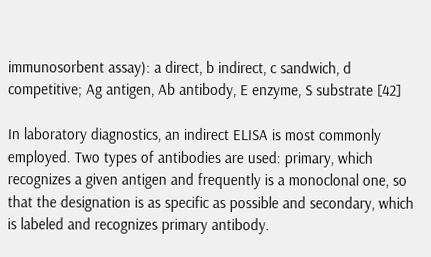immunosorbent assay): a direct, b indirect, c sandwich, d competitive; Ag antigen, Ab antibody, E enzyme, S substrate [42]

In laboratory diagnostics, an indirect ELISA is most commonly employed. Two types of antibodies are used: primary, which recognizes a given antigen and frequently is a monoclonal one, so that the designation is as specific as possible and secondary, which is labeled and recognizes primary antibody.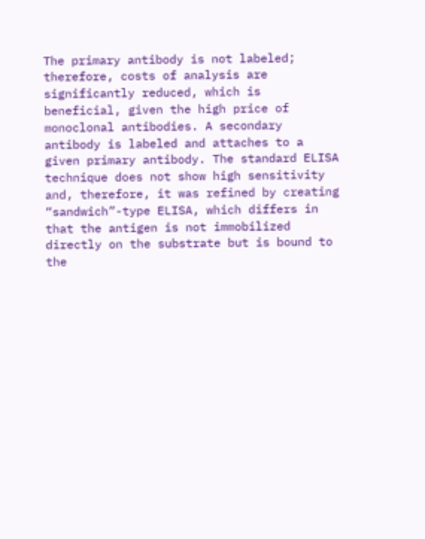The primary antibody is not labeled; therefore, costs of analysis are significantly reduced, which is beneficial, given the high price of monoclonal antibodies. A secondary antibody is labeled and attaches to a given primary antibody. The standard ELISA technique does not show high sensitivity and, therefore, it was refined by creating “sandwich”-type ELISA, which differs in that the antigen is not immobilized directly on the substrate but is bound to the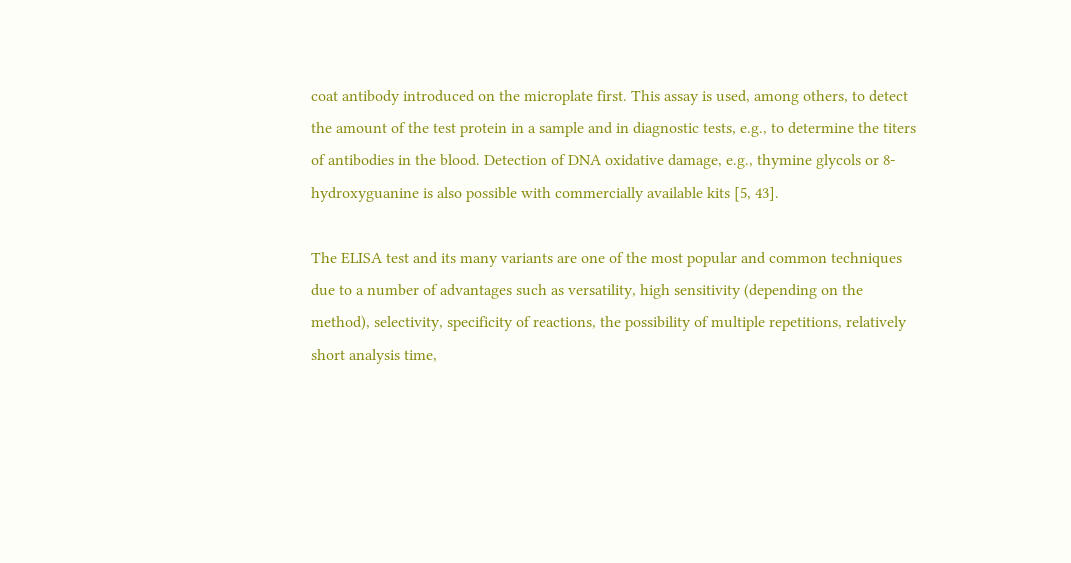coat antibody introduced on the microplate first. This assay is used, among others, to detect the amount of the test protein in a sample and in diagnostic tests, e.g., to determine the titers of antibodies in the blood. Detection of DNA oxidative damage, e.g., thymine glycols or 8-hydroxyguanine is also possible with commercially available kits [5, 43].

The ELISA test and its many variants are one of the most popular and common techniques due to a number of advantages such as versatility, high sensitivity (depending on the method), selectivity, specificity of reactions, the possibility of multiple repetitions, relatively short analysis time,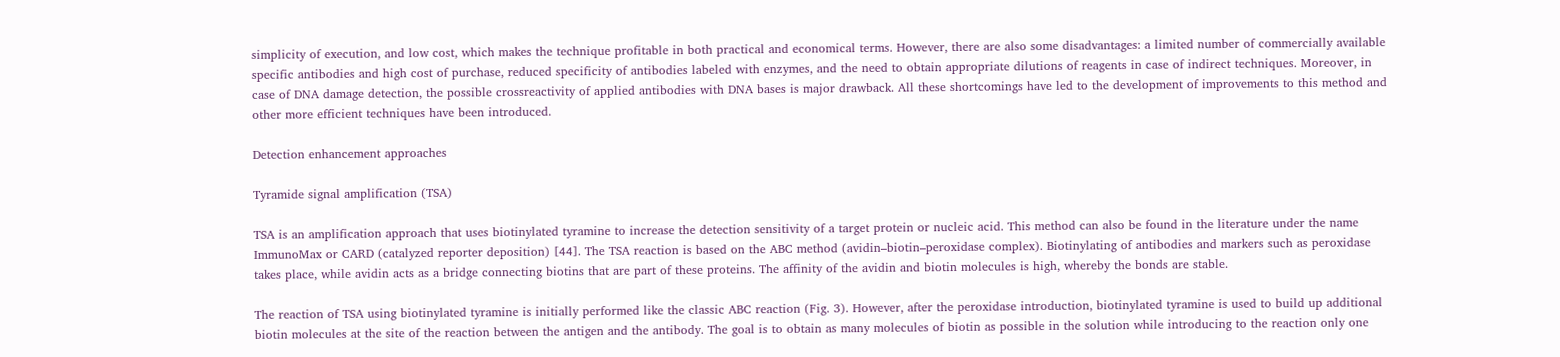simplicity of execution, and low cost, which makes the technique profitable in both practical and economical terms. However, there are also some disadvantages: a limited number of commercially available specific antibodies and high cost of purchase, reduced specificity of antibodies labeled with enzymes, and the need to obtain appropriate dilutions of reagents in case of indirect techniques. Moreover, in case of DNA damage detection, the possible crossreactivity of applied antibodies with DNA bases is major drawback. All these shortcomings have led to the development of improvements to this method and other more efficient techniques have been introduced.

Detection enhancement approaches

Tyramide signal amplification (TSA)

TSA is an amplification approach that uses biotinylated tyramine to increase the detection sensitivity of a target protein or nucleic acid. This method can also be found in the literature under the name ImmunoMax or CARD (catalyzed reporter deposition) [44]. The TSA reaction is based on the ABC method (avidin–biotin–peroxidase complex). Biotinylating of antibodies and markers such as peroxidase takes place, while avidin acts as a bridge connecting biotins that are part of these proteins. The affinity of the avidin and biotin molecules is high, whereby the bonds are stable.

The reaction of TSA using biotinylated tyramine is initially performed like the classic ABC reaction (Fig. 3). However, after the peroxidase introduction, biotinylated tyramine is used to build up additional biotin molecules at the site of the reaction between the antigen and the antibody. The goal is to obtain as many molecules of biotin as possible in the solution while introducing to the reaction only one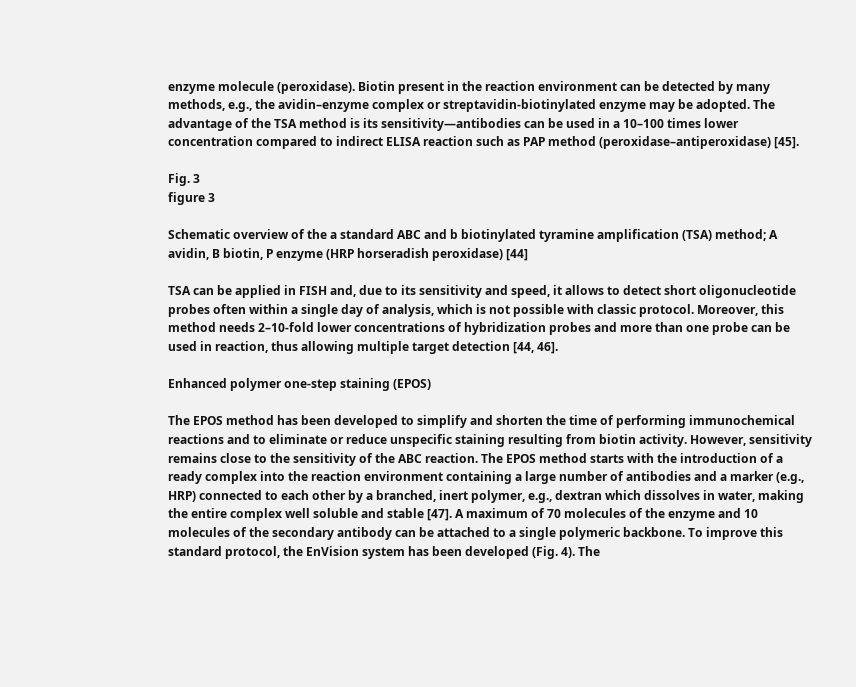enzyme molecule (peroxidase). Biotin present in the reaction environment can be detected by many methods, e.g., the avidin–enzyme complex or streptavidin-biotinylated enzyme may be adopted. The advantage of the TSA method is its sensitivity—antibodies can be used in a 10–100 times lower concentration compared to indirect ELISA reaction such as PAP method (peroxidase–antiperoxidase) [45].

Fig. 3
figure 3

Schematic overview of the a standard ABC and b biotinylated tyramine amplification (TSA) method; A avidin, B biotin, P enzyme (HRP horseradish peroxidase) [44]

TSA can be applied in FISH and, due to its sensitivity and speed, it allows to detect short oligonucleotide probes often within a single day of analysis, which is not possible with classic protocol. Moreover, this method needs 2–10-fold lower concentrations of hybridization probes and more than one probe can be used in reaction, thus allowing multiple target detection [44, 46].

Enhanced polymer one-step staining (EPOS)

The EPOS method has been developed to simplify and shorten the time of performing immunochemical reactions and to eliminate or reduce unspecific staining resulting from biotin activity. However, sensitivity remains close to the sensitivity of the ABC reaction. The EPOS method starts with the introduction of a ready complex into the reaction environment containing a large number of antibodies and a marker (e.g., HRP) connected to each other by a branched, inert polymer, e.g., dextran which dissolves in water, making the entire complex well soluble and stable [47]. A maximum of 70 molecules of the enzyme and 10 molecules of the secondary antibody can be attached to a single polymeric backbone. To improve this standard protocol, the EnVision system has been developed (Fig. 4). The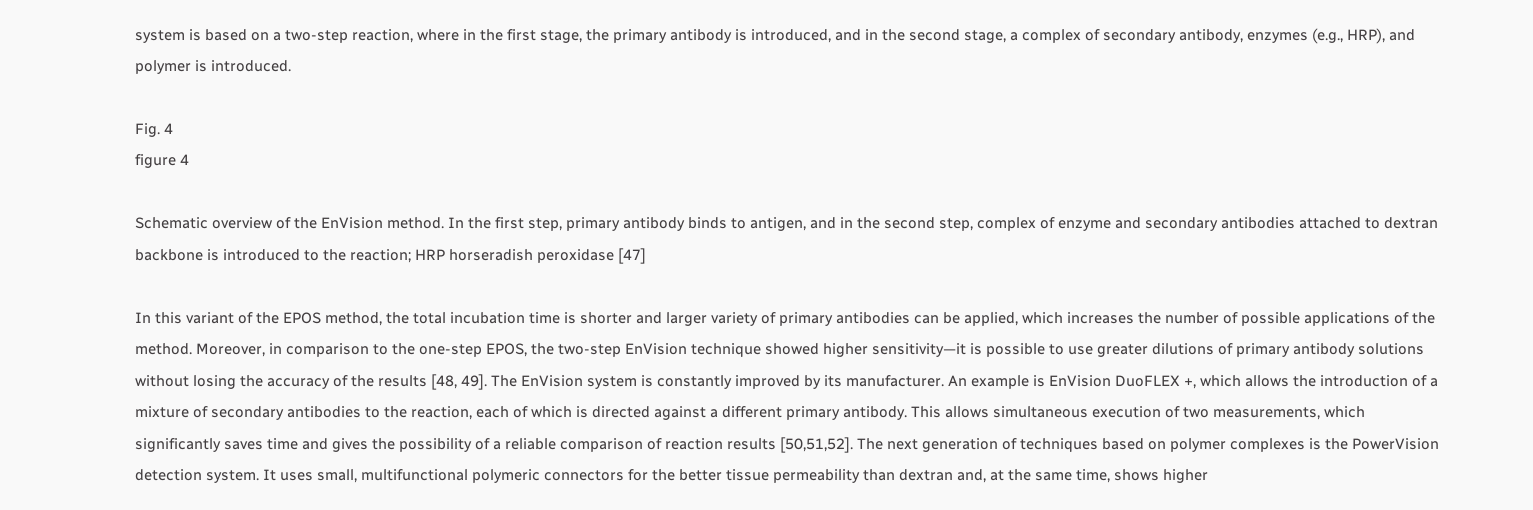system is based on a two-step reaction, where in the first stage, the primary antibody is introduced, and in the second stage, a complex of secondary antibody, enzymes (e.g., HRP), and polymer is introduced.

Fig. 4
figure 4

Schematic overview of the EnVision method. In the first step, primary antibody binds to antigen, and in the second step, complex of enzyme and secondary antibodies attached to dextran backbone is introduced to the reaction; HRP horseradish peroxidase [47]

In this variant of the EPOS method, the total incubation time is shorter and larger variety of primary antibodies can be applied, which increases the number of possible applications of the method. Moreover, in comparison to the one-step EPOS, the two-step EnVision technique showed higher sensitivity—it is possible to use greater dilutions of primary antibody solutions without losing the accuracy of the results [48, 49]. The EnVision system is constantly improved by its manufacturer. An example is EnVision DuoFLEX +, which allows the introduction of a mixture of secondary antibodies to the reaction, each of which is directed against a different primary antibody. This allows simultaneous execution of two measurements, which significantly saves time and gives the possibility of a reliable comparison of reaction results [50,51,52]. The next generation of techniques based on polymer complexes is the PowerVision detection system. It uses small, multifunctional polymeric connectors for the better tissue permeability than dextran and, at the same time, shows higher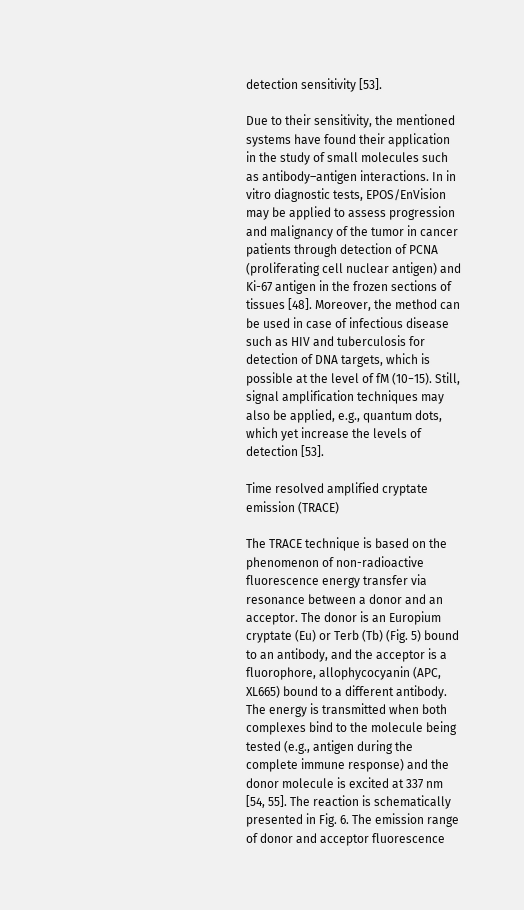detection sensitivity [53].

Due to their sensitivity, the mentioned systems have found their application in the study of small molecules such as antibody–antigen interactions. In in vitro diagnostic tests, EPOS/EnVision may be applied to assess progression and malignancy of the tumor in cancer patients through detection of PCNA (proliferating cell nuclear antigen) and Ki-67 antigen in the frozen sections of tissues [48]. Moreover, the method can be used in case of infectious disease such as HIV and tuberculosis for detection of DNA targets, which is possible at the level of fM (10−15). Still, signal amplification techniques may also be applied, e.g., quantum dots, which yet increase the levels of detection [53].

Time resolved amplified cryptate emission (TRACE)

The TRACE technique is based on the phenomenon of non-radioactive fluorescence energy transfer via resonance between a donor and an acceptor. The donor is an Europium cryptate (Eu) or Terb (Tb) (Fig. 5) bound to an antibody, and the acceptor is a fluorophore, allophycocyanin (APC, XL665) bound to a different antibody. The energy is transmitted when both complexes bind to the molecule being tested (e.g., antigen during the complete immune response) and the donor molecule is excited at 337 nm [54, 55]. The reaction is schematically presented in Fig. 6. The emission range of donor and acceptor fluorescence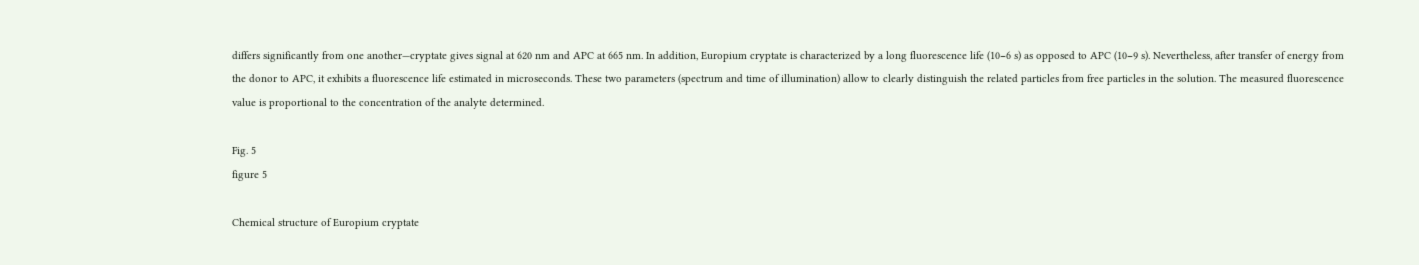differs significantly from one another—cryptate gives signal at 620 nm and APC at 665 nm. In addition, Europium cryptate is characterized by a long fluorescence life (10−6 s) as opposed to APC (10−9 s). Nevertheless, after transfer of energy from the donor to APC, it exhibits a fluorescence life estimated in microseconds. These two parameters (spectrum and time of illumination) allow to clearly distinguish the related particles from free particles in the solution. The measured fluorescence value is proportional to the concentration of the analyte determined.

Fig. 5
figure 5

Chemical structure of Europium cryptate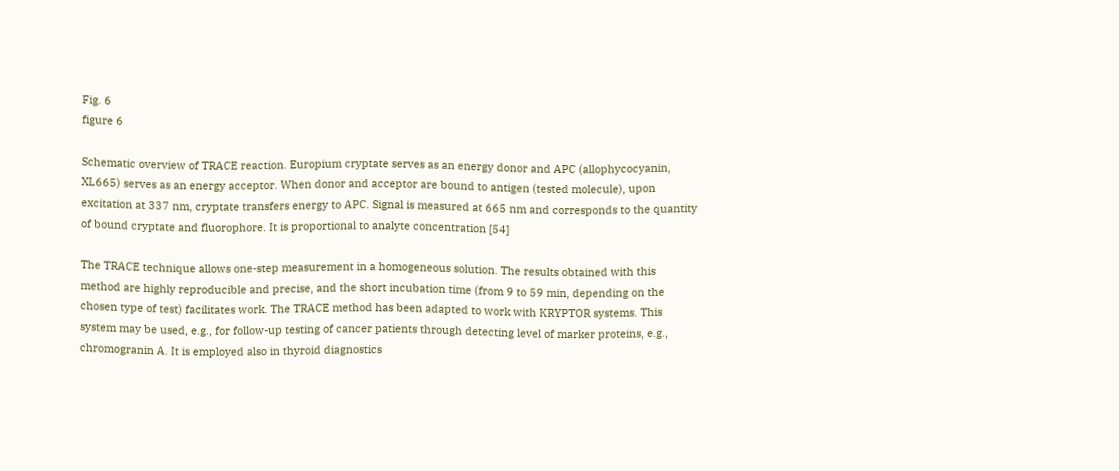Fig. 6
figure 6

Schematic overview of TRACE reaction. Europium cryptate serves as an energy donor and APC (allophycocyanin, XL665) serves as an energy acceptor. When donor and acceptor are bound to antigen (tested molecule), upon excitation at 337 nm, cryptate transfers energy to APC. Signal is measured at 665 nm and corresponds to the quantity of bound cryptate and fluorophore. It is proportional to analyte concentration [54]

The TRACE technique allows one-step measurement in a homogeneous solution. The results obtained with this method are highly reproducible and precise, and the short incubation time (from 9 to 59 min, depending on the chosen type of test) facilitates work. The TRACE method has been adapted to work with KRYPTOR systems. This system may be used, e.g., for follow-up testing of cancer patients through detecting level of marker proteins, e.g., chromogranin A. It is employed also in thyroid diagnostics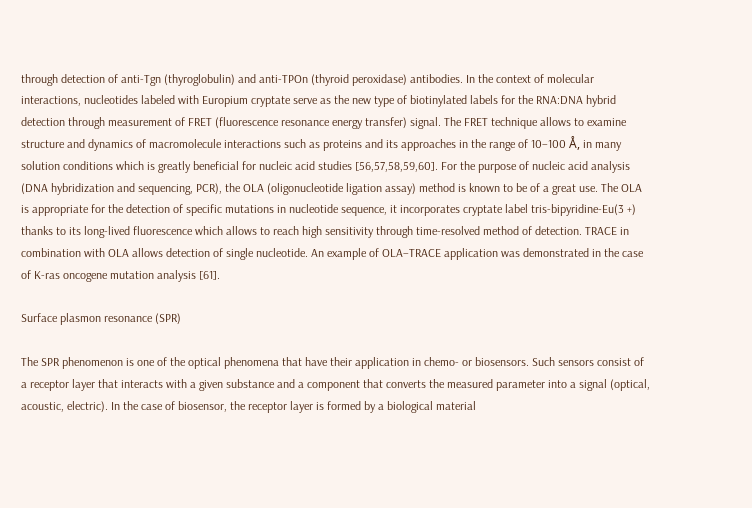through detection of anti-Tgn (thyroglobulin) and anti-TPOn (thyroid peroxidase) antibodies. In the context of molecular interactions, nucleotides labeled with Europium cryptate serve as the new type of biotinylated labels for the RNA:DNA hybrid detection through measurement of FRET (fluorescence resonance energy transfer) signal. The FRET technique allows to examine structure and dynamics of macromolecule interactions such as proteins and its approaches in the range of 10–100 Å, in many solution conditions which is greatly beneficial for nucleic acid studies [56,57,58,59,60]. For the purpose of nucleic acid analysis (DNA hybridization and sequencing, PCR), the OLA (oligonucleotide ligation assay) method is known to be of a great use. The OLA is appropriate for the detection of specific mutations in nucleotide sequence, it incorporates cryptate label tris-bipyridine-Eu(3 +) thanks to its long-lived fluorescence which allows to reach high sensitivity through time-resolved method of detection. TRACE in combination with OLA allows detection of single nucleotide. An example of OLA–TRACE application was demonstrated in the case of K-ras oncogene mutation analysis [61].

Surface plasmon resonance (SPR)

The SPR phenomenon is one of the optical phenomena that have their application in chemo- or biosensors. Such sensors consist of a receptor layer that interacts with a given substance and a component that converts the measured parameter into a signal (optical, acoustic, electric). In the case of biosensor, the receptor layer is formed by a biological material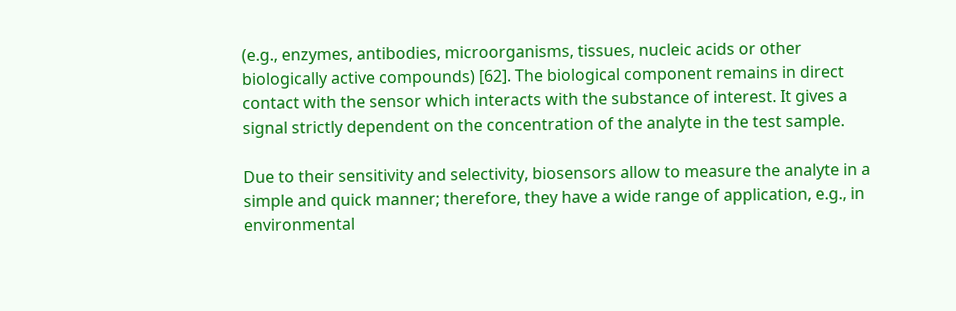(e.g., enzymes, antibodies, microorganisms, tissues, nucleic acids or other biologically active compounds) [62]. The biological component remains in direct contact with the sensor which interacts with the substance of interest. It gives a signal strictly dependent on the concentration of the analyte in the test sample.

Due to their sensitivity and selectivity, biosensors allow to measure the analyte in a simple and quick manner; therefore, they have a wide range of application, e.g., in environmental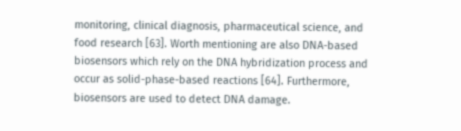monitoring, clinical diagnosis, pharmaceutical science, and food research [63]. Worth mentioning are also DNA-based biosensors which rely on the DNA hybridization process and occur as solid-phase-based reactions [64]. Furthermore, biosensors are used to detect DNA damage.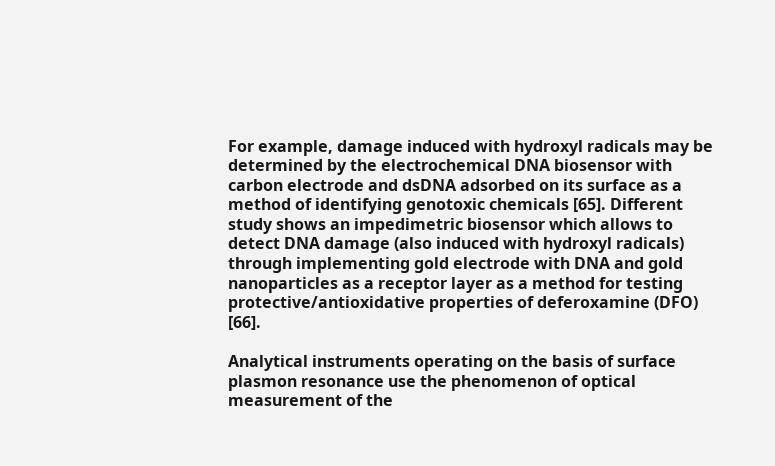For example, damage induced with hydroxyl radicals may be determined by the electrochemical DNA biosensor with carbon electrode and dsDNA adsorbed on its surface as a method of identifying genotoxic chemicals [65]. Different study shows an impedimetric biosensor which allows to detect DNA damage (also induced with hydroxyl radicals) through implementing gold electrode with DNA and gold nanoparticles as a receptor layer as a method for testing protective/antioxidative properties of deferoxamine (DFO) [66].

Analytical instruments operating on the basis of surface plasmon resonance use the phenomenon of optical measurement of the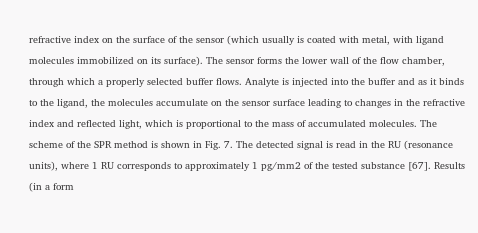refractive index on the surface of the sensor (which usually is coated with metal, with ligand molecules immobilized on its surface). The sensor forms the lower wall of the flow chamber, through which a properly selected buffer flows. Analyte is injected into the buffer and as it binds to the ligand, the molecules accumulate on the sensor surface leading to changes in the refractive index and reflected light, which is proportional to the mass of accumulated molecules. The scheme of the SPR method is shown in Fig. 7. The detected signal is read in the RU (resonance units), where 1 RU corresponds to approximately 1 pg/mm2 of the tested substance [67]. Results (in a form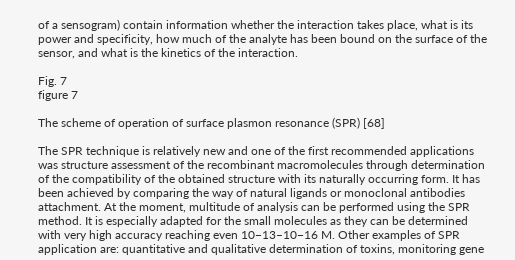of a sensogram) contain information whether the interaction takes place, what is its power and specificity, how much of the analyte has been bound on the surface of the sensor, and what is the kinetics of the interaction.

Fig. 7
figure 7

The scheme of operation of surface plasmon resonance (SPR) [68]

The SPR technique is relatively new and one of the first recommended applications was structure assessment of the recombinant macromolecules through determination of the compatibility of the obtained structure with its naturally occurring form. It has been achieved by comparing the way of natural ligands or monoclonal antibodies attachment. At the moment, multitude of analysis can be performed using the SPR method. It is especially adapted for the small molecules as they can be determined with very high accuracy reaching even 10−13–10−16 M. Other examples of SPR application are: quantitative and qualitative determination of toxins, monitoring gene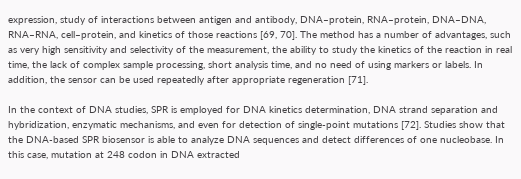expression, study of interactions between antigen and antibody, DNA–protein, RNA–protein, DNA–DNA, RNA–RNA, cell–protein, and kinetics of those reactions [69, 70]. The method has a number of advantages, such as very high sensitivity and selectivity of the measurement, the ability to study the kinetics of the reaction in real time, the lack of complex sample processing, short analysis time, and no need of using markers or labels. In addition, the sensor can be used repeatedly after appropriate regeneration [71].

In the context of DNA studies, SPR is employed for DNA kinetics determination, DNA strand separation and hybridization, enzymatic mechanisms, and even for detection of single-point mutations [72]. Studies show that the DNA-based SPR biosensor is able to analyze DNA sequences and detect differences of one nucleobase. In this case, mutation at 248 codon in DNA extracted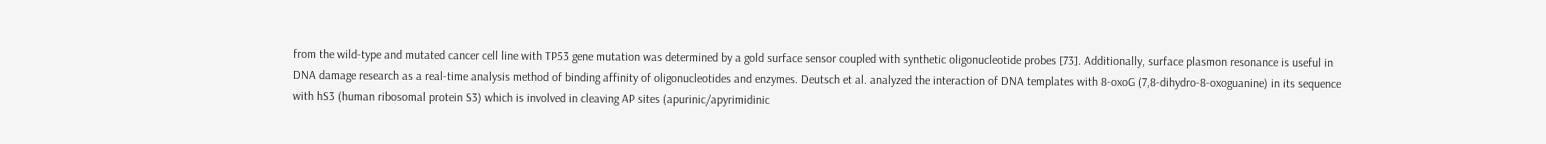from the wild-type and mutated cancer cell line with TP53 gene mutation was determined by a gold surface sensor coupled with synthetic oligonucleotide probes [73]. Additionally, surface plasmon resonance is useful in DNA damage research as a real-time analysis method of binding affinity of oligonucleotides and enzymes. Deutsch et al. analyzed the interaction of DNA templates with 8-oxoG (7,8-dihydro-8-oxoguanine) in its sequence with hS3 (human ribosomal protein S3) which is involved in cleaving AP sites (apurinic/apyrimidinic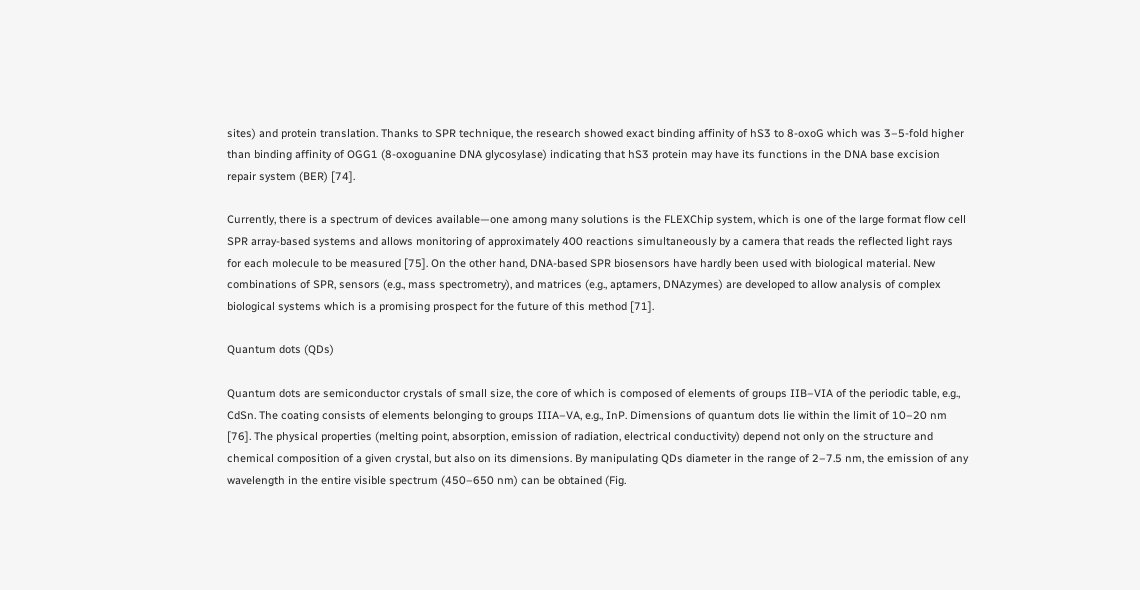sites) and protein translation. Thanks to SPR technique, the research showed exact binding affinity of hS3 to 8-oxoG which was 3–5-fold higher than binding affinity of OGG1 (8-oxoguanine DNA glycosylase) indicating that hS3 protein may have its functions in the DNA base excision repair system (BER) [74].

Currently, there is a spectrum of devices available—one among many solutions is the FLEXChip system, which is one of the large format flow cell SPR array-based systems and allows monitoring of approximately 400 reactions simultaneously by a camera that reads the reflected light rays for each molecule to be measured [75]. On the other hand, DNA-based SPR biosensors have hardly been used with biological material. New combinations of SPR, sensors (e.g., mass spectrometry), and matrices (e.g., aptamers, DNAzymes) are developed to allow analysis of complex biological systems which is a promising prospect for the future of this method [71].

Quantum dots (QDs)

Quantum dots are semiconductor crystals of small size, the core of which is composed of elements of groups IIB–VIA of the periodic table, e.g., CdSn. The coating consists of elements belonging to groups IIIA–VA, e.g., InP. Dimensions of quantum dots lie within the limit of 10–20 nm [76]. The physical properties (melting point, absorption, emission of radiation, electrical conductivity) depend not only on the structure and chemical composition of a given crystal, but also on its dimensions. By manipulating QDs diameter in the range of 2–7.5 nm, the emission of any wavelength in the entire visible spectrum (450–650 nm) can be obtained (Fig.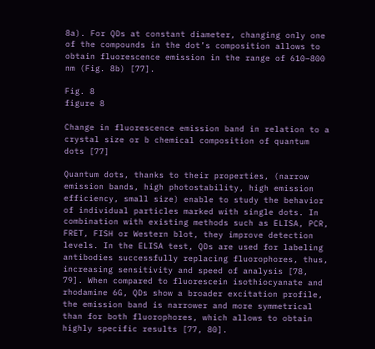8a). For QDs at constant diameter, changing only one of the compounds in the dot’s composition allows to obtain fluorescence emission in the range of 610–800 nm (Fig. 8b) [77].

Fig. 8
figure 8

Change in fluorescence emission band in relation to a crystal size or b chemical composition of quantum dots [77]

Quantum dots, thanks to their properties, (narrow emission bands, high photostability, high emission efficiency, small size) enable to study the behavior of individual particles marked with single dots. In combination with existing methods such as ELISA, PCR, FRET, FISH or Western blot, they improve detection levels. In the ELISA test, QDs are used for labeling antibodies successfully replacing fluorophores, thus, increasing sensitivity and speed of analysis [78, 79]. When compared to fluorescein isothiocyanate and rhodamine 6G, QDs show a broader excitation profile, the emission band is narrower and more symmetrical than for both fluorophores, which allows to obtain highly specific results [77, 80].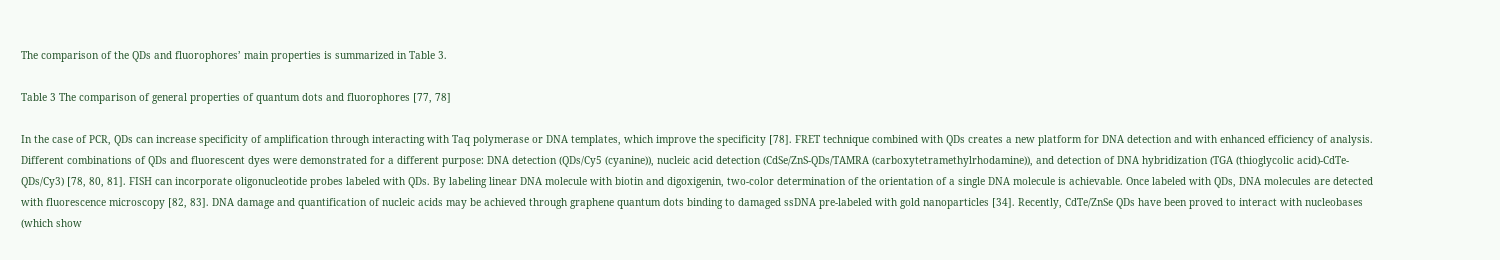The comparison of the QDs and fluorophores’ main properties is summarized in Table 3.

Table 3 The comparison of general properties of quantum dots and fluorophores [77, 78]

In the case of PCR, QDs can increase specificity of amplification through interacting with Taq polymerase or DNA templates, which improve the specificity [78]. FRET technique combined with QDs creates a new platform for DNA detection and with enhanced efficiency of analysis. Different combinations of QDs and fluorescent dyes were demonstrated for a different purpose: DNA detection (QDs/Cy5 (cyanine)), nucleic acid detection (CdSe/ZnS-QDs/TAMRA (carboxytetramethylrhodamine)), and detection of DNA hybridization (TGA (thioglycolic acid)-CdTe-QDs/Cy3) [78, 80, 81]. FISH can incorporate oligonucleotide probes labeled with QDs. By labeling linear DNA molecule with biotin and digoxigenin, two-color determination of the orientation of a single DNA molecule is achievable. Once labeled with QDs, DNA molecules are detected with fluorescence microscopy [82, 83]. DNA damage and quantification of nucleic acids may be achieved through graphene quantum dots binding to damaged ssDNA pre-labeled with gold nanoparticles [34]. Recently, CdTe/ZnSe QDs have been proved to interact with nucleobases (which show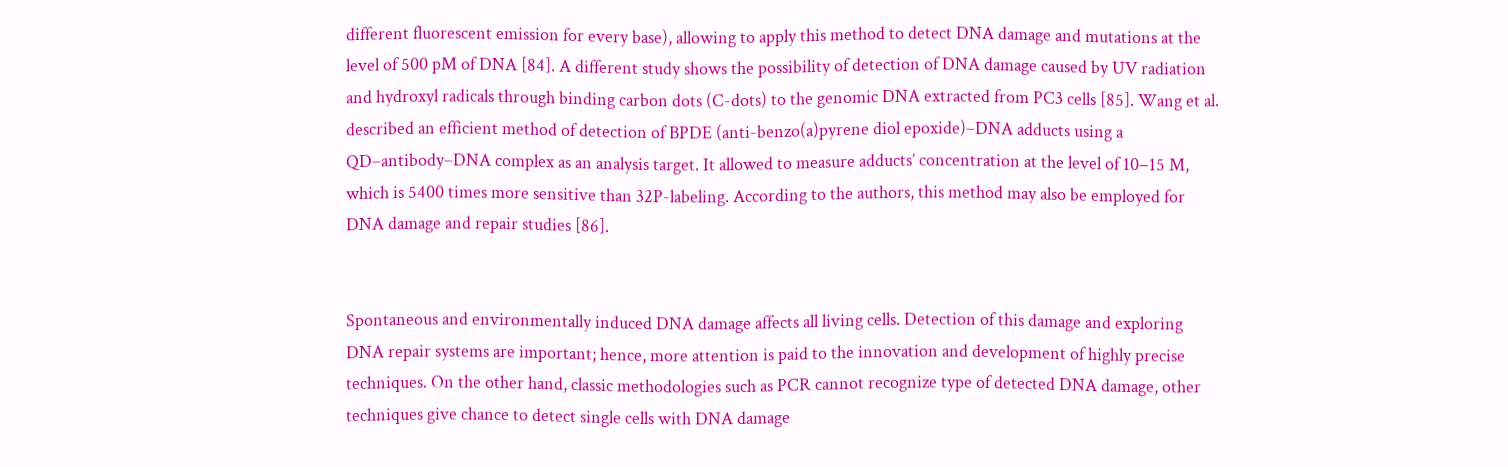different fluorescent emission for every base), allowing to apply this method to detect DNA damage and mutations at the level of 500 pM of DNA [84]. A different study shows the possibility of detection of DNA damage caused by UV radiation and hydroxyl radicals through binding carbon dots (C-dots) to the genomic DNA extracted from PC3 cells [85]. Wang et al. described an efficient method of detection of BPDE (anti-benzo(a)pyrene diol epoxide)–DNA adducts using a QD–antibody–DNA complex as an analysis target. It allowed to measure adducts’ concentration at the level of 10−15 M, which is 5400 times more sensitive than 32P-labeling. According to the authors, this method may also be employed for DNA damage and repair studies [86].


Spontaneous and environmentally induced DNA damage affects all living cells. Detection of this damage and exploring DNA repair systems are important; hence, more attention is paid to the innovation and development of highly precise techniques. On the other hand, classic methodologies such as PCR cannot recognize type of detected DNA damage, other techniques give chance to detect single cells with DNA damage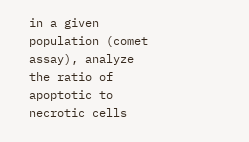in a given population (comet assay), analyze the ratio of apoptotic to necrotic cells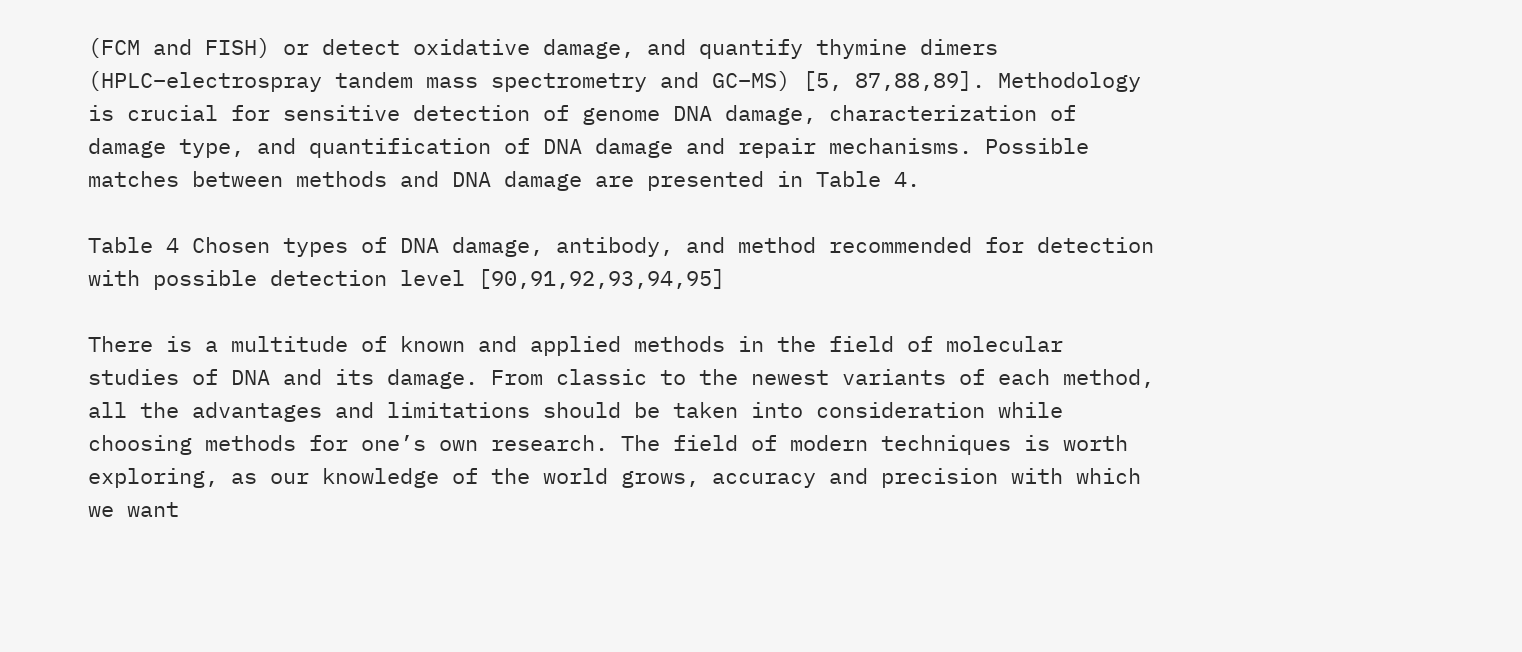(FCM and FISH) or detect oxidative damage, and quantify thymine dimers (HPLC–electrospray tandem mass spectrometry and GC–MS) [5, 87,88,89]. Methodology is crucial for sensitive detection of genome DNA damage, characterization of damage type, and quantification of DNA damage and repair mechanisms. Possible matches between methods and DNA damage are presented in Table 4.

Table 4 Chosen types of DNA damage, antibody, and method recommended for detection with possible detection level [90,91,92,93,94,95]

There is a multitude of known and applied methods in the field of molecular studies of DNA and its damage. From classic to the newest variants of each method, all the advantages and limitations should be taken into consideration while choosing methods for one’s own research. The field of modern techniques is worth exploring, as our knowledge of the world grows, accuracy and precision with which we want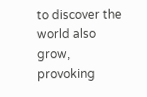to discover the world also grow, provoking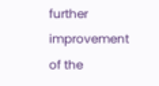further improvement of the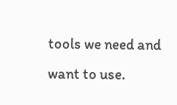tools we need and want to use.